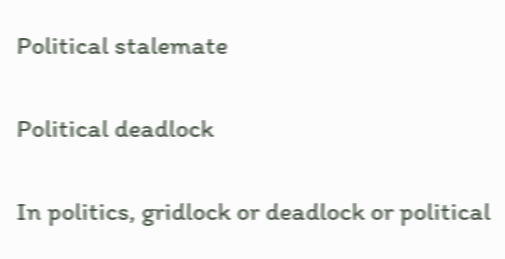Political stalemate

Political deadlock

In politics, gridlock or deadlock or political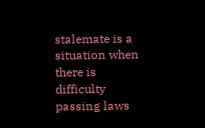stalemate is a situation when there is difficulty passing laws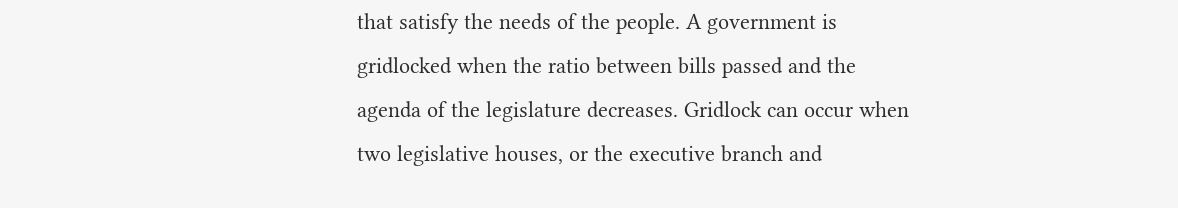that satisfy the needs of the people. A government is gridlocked when the ratio between bills passed and the agenda of the legislature decreases. Gridlock can occur when two legislative houses, or the executive branch and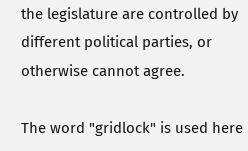the legislature are controlled by different political parties, or otherwise cannot agree.

The word "gridlock" is used here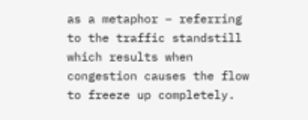as a metaphor – referring to the traffic standstill which results when congestion causes the flow to freeze up completely.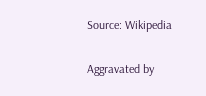Source: Wikipedia

Aggravated by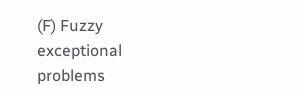(F) Fuzzy exceptional problems